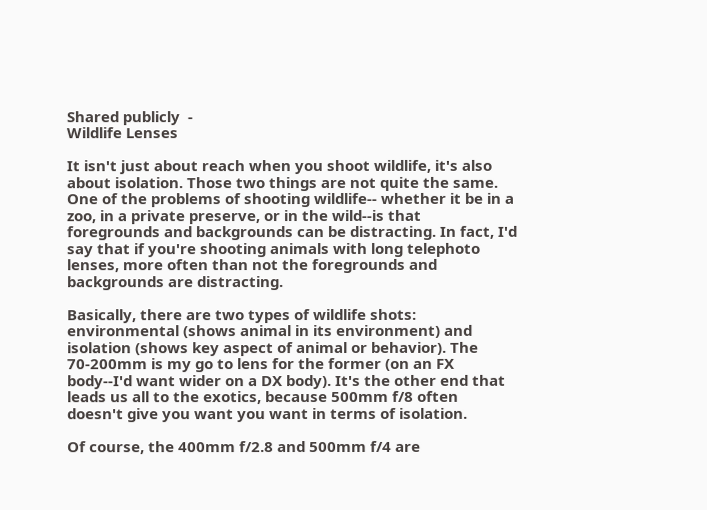Shared publicly  -
Wildlife Lenses

It isn't just about reach when you shoot wildlife, it's also about isolation. Those two things are not quite the same. One of the problems of shooting wildlife-- whether it be in a zoo, in a private preserve, or in the wild--is that foregrounds and backgrounds can be distracting. In fact, I'd say that if you're shooting animals with long telephoto lenses, more often than not the foregrounds and backgrounds are distracting.

Basically, there are two types of wildlife shots: environmental (shows animal in its environment) and isolation (shows key aspect of animal or behavior). The 70-200mm is my go to lens for the former (on an FX body--I'd want wider on a DX body). It's the other end that leads us all to the exotics, because 500mm f/8 often doesn't give you want you want in terms of isolation.

Of course, the 400mm f/2.8 and 500mm f/4 are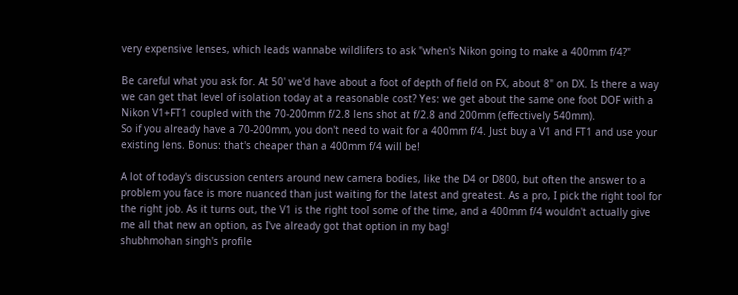very expensive lenses, which leads wannabe wildlifers to ask "when's Nikon going to make a 400mm f/4?"

Be careful what you ask for. At 50' we'd have about a foot of depth of field on FX, about 8" on DX. Is there a way we can get that level of isolation today at a reasonable cost? Yes: we get about the same one foot DOF with a Nikon V1+FT1 coupled with the 70-200mm f/2.8 lens shot at f/2.8 and 200mm (effectively 540mm).
So if you already have a 70-200mm, you don't need to wait for a 400mm f/4. Just buy a V1 and FT1 and use your existing lens. Bonus: that's cheaper than a 400mm f/4 will be!

A lot of today's discussion centers around new camera bodies, like the D4 or D800, but often the answer to a problem you face is more nuanced than just waiting for the latest and greatest. As a pro, I pick the right tool for the right job. As it turns out, the V1 is the right tool some of the time, and a 400mm f/4 wouldn't actually give me all that new an option, as I've already got that option in my bag!
shubhmohan singh's profile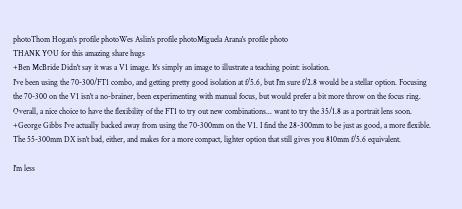photoThom Hogan's profile photoWes Aslin's profile photoMiguela Arana's profile photo
THANK YOU for this amazing share hugs
+Ben McBride Didn't say it was a V1 image. It's simply an image to illustrate a teaching point: isolation.
I've been using the 70-300/FT1 combo, and getting pretty good isolation at f/5.6, but I'm sure f/2.8 would be a stellar option. Focusing the 70-300 on the V1 isn't a no-brainer, been experimenting with manual focus, but would prefer a bit more throw on the focus ring. Overall, a nice choice to have the flexibility of the FT1 to try out new combinations... want to try the 35/1.8 as a portrait lens soon.
+George Gibbs I've actually backed away from using the 70-300mm on the V1. I find the 28-300mm to be just as good, a more flexible. The 55-300mm DX isn't bad, either, and makes for a more compact, lighter option that still gives you 810mm f/5.6 equivalent.

I'm less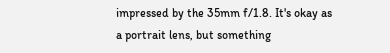impressed by the 35mm f/1.8. It's okay as a portrait lens, but something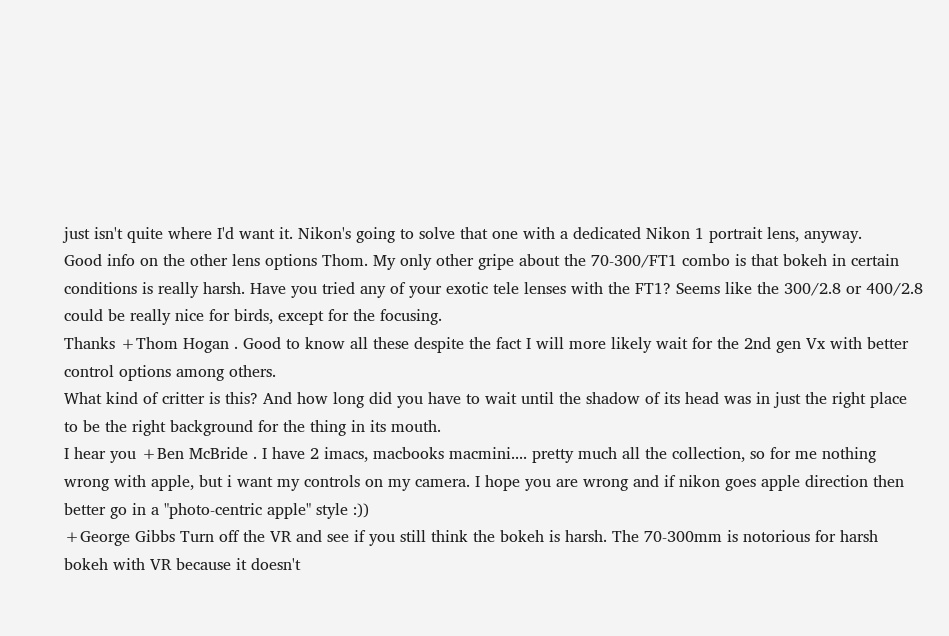just isn't quite where I'd want it. Nikon's going to solve that one with a dedicated Nikon 1 portrait lens, anyway.
Good info on the other lens options Thom. My only other gripe about the 70-300/FT1 combo is that bokeh in certain conditions is really harsh. Have you tried any of your exotic tele lenses with the FT1? Seems like the 300/2.8 or 400/2.8 could be really nice for birds, except for the focusing.
Thanks +Thom Hogan . Good to know all these despite the fact I will more likely wait for the 2nd gen Vx with better control options among others.
What kind of critter is this? And how long did you have to wait until the shadow of its head was in just the right place to be the right background for the thing in its mouth.
I hear you +Ben McBride . I have 2 imacs, macbooks macmini.... pretty much all the collection, so for me nothing wrong with apple, but i want my controls on my camera. I hope you are wrong and if nikon goes apple direction then better go in a "photo-centric apple" style :))
+George Gibbs Turn off the VR and see if you still think the bokeh is harsh. The 70-300mm is notorious for harsh bokeh with VR because it doesn't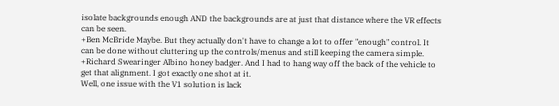isolate backgrounds enough AND the backgrounds are at just that distance where the VR effects can be seen.
+Ben McBride Maybe. But they actually don't have to change a lot to offer "enough" control. It can be done without cluttering up the controls/menus and still keeping the camera simple.
+Richard Swearinger Albino honey badger. And I had to hang way off the back of the vehicle to get that alignment. I got exactly one shot at it.
Well, one issue with the V1 solution is lack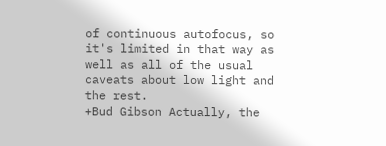of continuous autofocus, so it's limited in that way as well as all of the usual caveats about low light and the rest.
+Bud Gibson Actually, the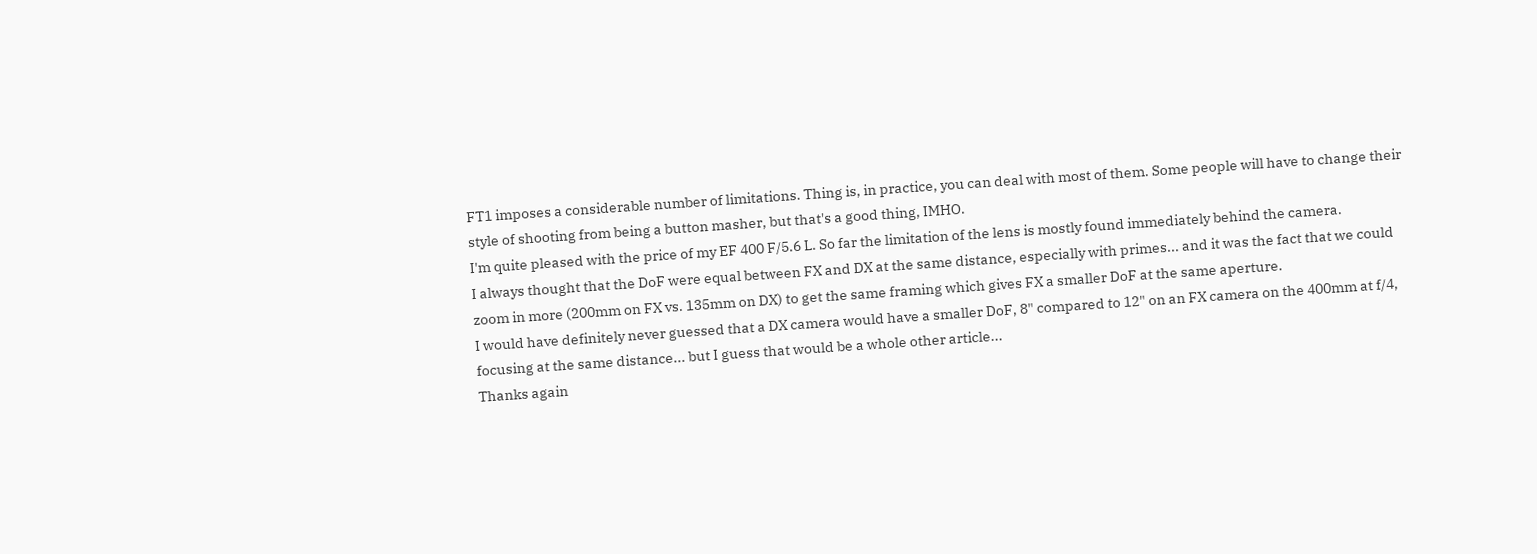FT1 imposes a considerable number of limitations. Thing is, in practice, you can deal with most of them. Some people will have to change their style of shooting from being a button masher, but that's a good thing, IMHO.
I'm quite pleased with the price of my EF 400 F/5.6 L. So far the limitation of the lens is mostly found immediately behind the camera.
I always thought that the DoF were equal between FX and DX at the same distance, especially with primes... and it was the fact that we could zoom in more (200mm on FX vs. 135mm on DX) to get the same framing which gives FX a smaller DoF at the same aperture.
I would have definitely never guessed that a DX camera would have a smaller DoF, 8" compared to 12" on an FX camera on the 400mm at f/4, focusing at the same distance... but I guess that would be a whole other article...
Thanks again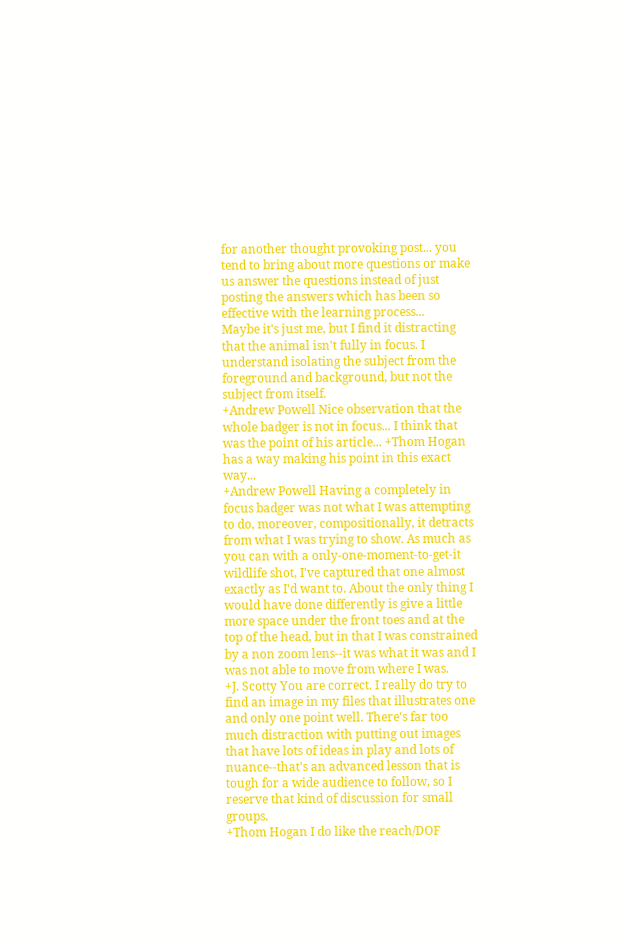for another thought provoking post... you tend to bring about more questions or make us answer the questions instead of just posting the answers which has been so effective with the learning process...
Maybe it's just me, but I find it distracting that the animal isn't fully in focus. I understand isolating the subject from the foreground and background, but not the subject from itself.
+Andrew Powell Nice observation that the whole badger is not in focus... I think that was the point of his article... +Thom Hogan has a way making his point in this exact way...
+Andrew Powell Having a completely in focus badger was not what I was attempting to do, moreover, compositionally, it detracts from what I was trying to show. As much as you can with a only-one-moment-to-get-it wildlife shot, I've captured that one almost exactly as I'd want to. About the only thing I would have done differently is give a little more space under the front toes and at the top of the head, but in that I was constrained by a non zoom lens--it was what it was and I was not able to move from where I was.
+J. Scotty You are correct. I really do try to find an image in my files that illustrates one and only one point well. There's far too much distraction with putting out images that have lots of ideas in play and lots of nuance--that's an advanced lesson that is tough for a wide audience to follow, so I reserve that kind of discussion for small groups.
+Thom Hogan I do like the reach/DOF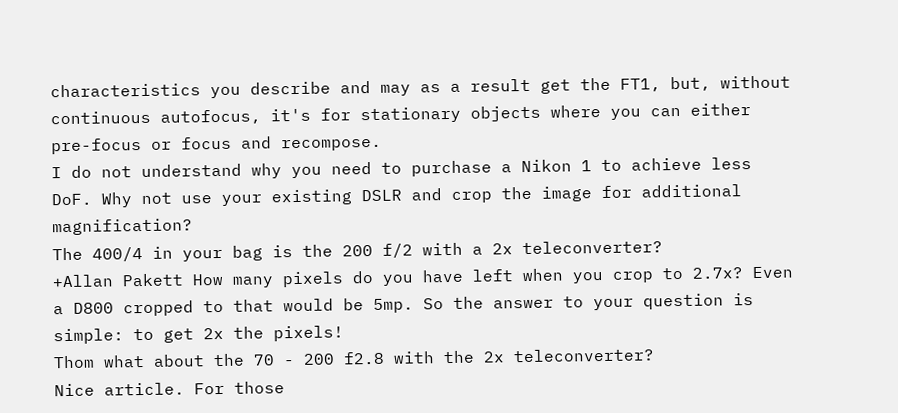characteristics you describe and may as a result get the FT1, but, without continuous autofocus, it's for stationary objects where you can either pre-focus or focus and recompose.
I do not understand why you need to purchase a Nikon 1 to achieve less DoF. Why not use your existing DSLR and crop the image for additional magnification?
The 400/4 in your bag is the 200 f/2 with a 2x teleconverter?
+Allan Pakett How many pixels do you have left when you crop to 2.7x? Even a D800 cropped to that would be 5mp. So the answer to your question is simple: to get 2x the pixels!
Thom what about the 70 - 200 f2.8 with the 2x teleconverter?
Nice article. For those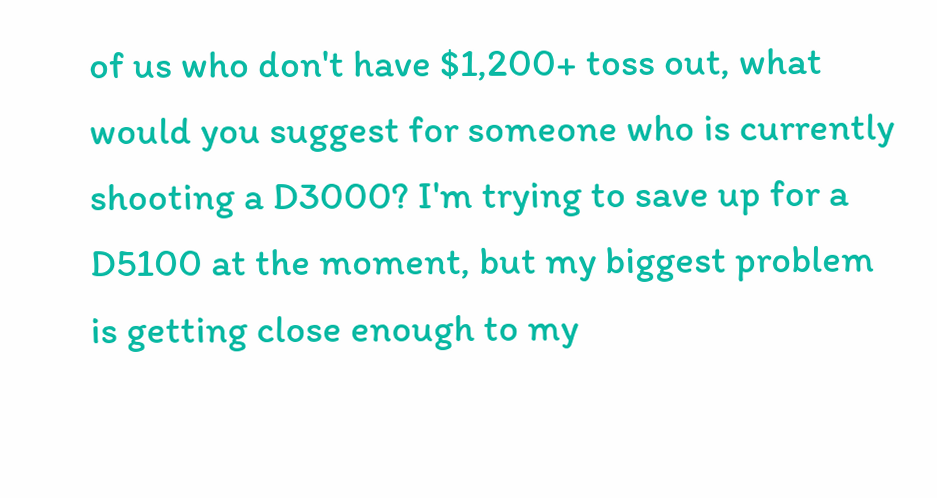of us who don't have $1,200+ toss out, what would you suggest for someone who is currently shooting a D3000? I'm trying to save up for a D5100 at the moment, but my biggest problem is getting close enough to my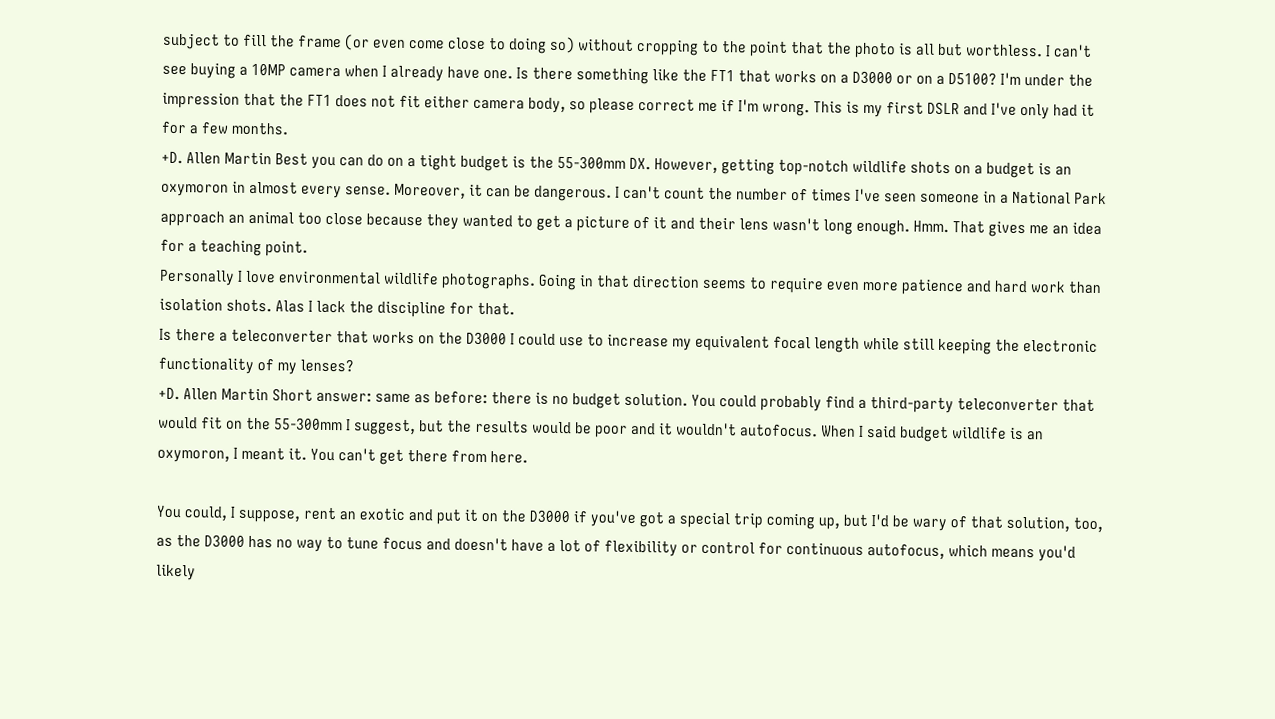subject to fill the frame (or even come close to doing so) without cropping to the point that the photo is all but worthless. I can't see buying a 10MP camera when I already have one. Is there something like the FT1 that works on a D3000 or on a D5100? I'm under the impression that the FT1 does not fit either camera body, so please correct me if I'm wrong. This is my first DSLR and I've only had it for a few months.
+D. Allen Martin Best you can do on a tight budget is the 55-300mm DX. However, getting top-notch wildlife shots on a budget is an oxymoron in almost every sense. Moreover, it can be dangerous. I can't count the number of times I've seen someone in a National Park approach an animal too close because they wanted to get a picture of it and their lens wasn't long enough. Hmm. That gives me an idea for a teaching point.
Personally I love environmental wildlife photographs. Going in that direction seems to require even more patience and hard work than isolation shots. Alas I lack the discipline for that.
Is there a teleconverter that works on the D3000 I could use to increase my equivalent focal length while still keeping the electronic functionality of my lenses?
+D. Allen Martin Short answer: same as before: there is no budget solution. You could probably find a third-party teleconverter that would fit on the 55-300mm I suggest, but the results would be poor and it wouldn't autofocus. When I said budget wildlife is an oxymoron, I meant it. You can't get there from here.

You could, I suppose, rent an exotic and put it on the D3000 if you've got a special trip coming up, but I'd be wary of that solution, too, as the D3000 has no way to tune focus and doesn't have a lot of flexibility or control for continuous autofocus, which means you'd likely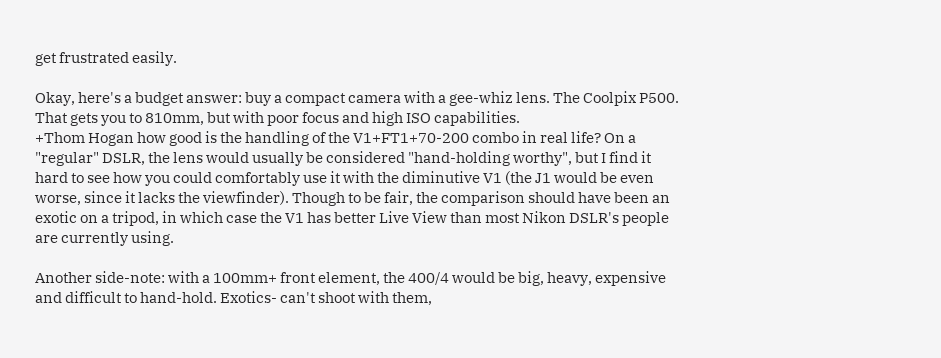get frustrated easily.

Okay, here's a budget answer: buy a compact camera with a gee-whiz lens. The Coolpix P500. That gets you to 810mm, but with poor focus and high ISO capabilities.
+Thom Hogan how good is the handling of the V1+FT1+70-200 combo in real life? On a "regular" DSLR, the lens would usually be considered "hand-holding worthy", but I find it hard to see how you could comfortably use it with the diminutive V1 (the J1 would be even worse, since it lacks the viewfinder). Though to be fair, the comparison should have been an exotic on a tripod, in which case the V1 has better Live View than most Nikon DSLR's people are currently using.

Another side-note: with a 100mm+ front element, the 400/4 would be big, heavy, expensive and difficult to hand-hold. Exotics- can't shoot with them,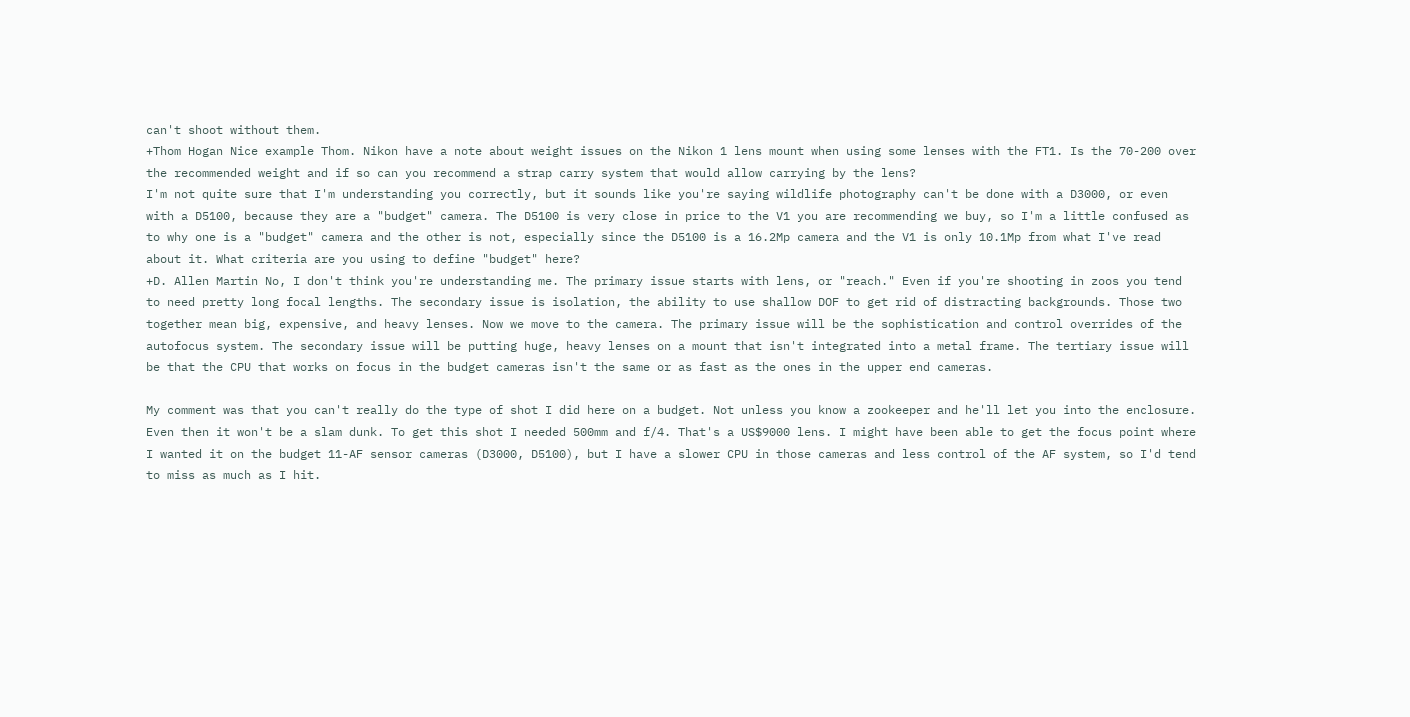can't shoot without them.
+Thom Hogan Nice example Thom. Nikon have a note about weight issues on the Nikon 1 lens mount when using some lenses with the FT1. Is the 70-200 over the recommended weight and if so can you recommend a strap carry system that would allow carrying by the lens?
I'm not quite sure that I'm understanding you correctly, but it sounds like you're saying wildlife photography can't be done with a D3000, or even with a D5100, because they are a "budget" camera. The D5100 is very close in price to the V1 you are recommending we buy, so I'm a little confused as to why one is a "budget" camera and the other is not, especially since the D5100 is a 16.2Mp camera and the V1 is only 10.1Mp from what I've read about it. What criteria are you using to define "budget" here?
+D. Allen Martin No, I don't think you're understanding me. The primary issue starts with lens, or "reach." Even if you're shooting in zoos you tend to need pretty long focal lengths. The secondary issue is isolation, the ability to use shallow DOF to get rid of distracting backgrounds. Those two together mean big, expensive, and heavy lenses. Now we move to the camera. The primary issue will be the sophistication and control overrides of the autofocus system. The secondary issue will be putting huge, heavy lenses on a mount that isn't integrated into a metal frame. The tertiary issue will be that the CPU that works on focus in the budget cameras isn't the same or as fast as the ones in the upper end cameras.

My comment was that you can't really do the type of shot I did here on a budget. Not unless you know a zookeeper and he'll let you into the enclosure. Even then it won't be a slam dunk. To get this shot I needed 500mm and f/4. That's a US$9000 lens. I might have been able to get the focus point where I wanted it on the budget 11-AF sensor cameras (D3000, D5100), but I have a slower CPU in those cameras and less control of the AF system, so I'd tend to miss as much as I hit.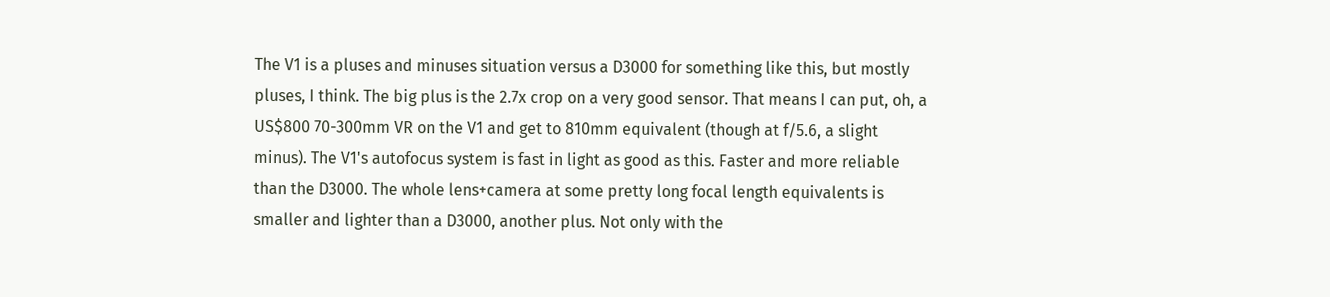The V1 is a pluses and minuses situation versus a D3000 for something like this, but mostly pluses, I think. The big plus is the 2.7x crop on a very good sensor. That means I can put, oh, a US$800 70-300mm VR on the V1 and get to 810mm equivalent (though at f/5.6, a slight minus). The V1's autofocus system is fast in light as good as this. Faster and more reliable than the D3000. The whole lens+camera at some pretty long focal length equivalents is smaller and lighter than a D3000, another plus. Not only with the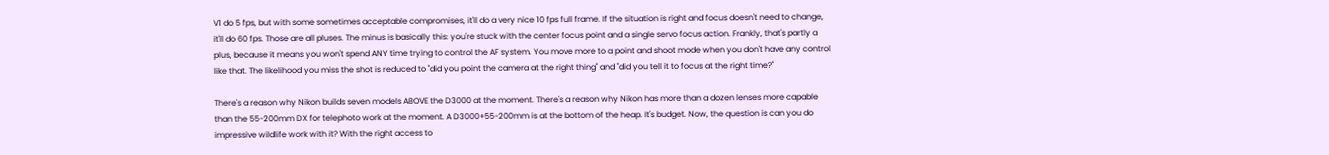V1 do 5 fps, but with some sometimes acceptable compromises, it'll do a very nice 10 fps full frame. If the situation is right and focus doesn't need to change, it'll do 60 fps. Those are all pluses. The minus is basically this: you're stuck with the center focus point and a single servo focus action. Frankly, that's partly a plus, because it means you won't spend ANY time trying to control the AF system. You move more to a point and shoot mode when you don't have any control like that. The likelihood you miss the shot is reduced to "did you point the camera at the right thing" and "did you tell it to focus at the right time?"

There's a reason why Nikon builds seven models ABOVE the D3000 at the moment. There's a reason why Nikon has more than a dozen lenses more capable than the 55-200mm DX for telephoto work at the moment. A D3000+55-200mm is at the bottom of the heap. It's budget. Now, the question is can you do impressive wildlife work with it? With the right access to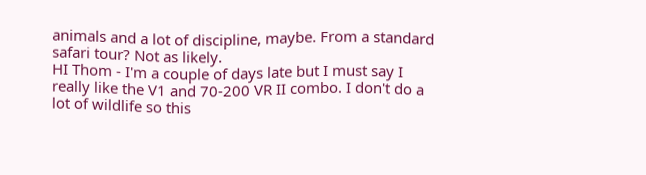animals and a lot of discipline, maybe. From a standard safari tour? Not as likely.
HI Thom - I'm a couple of days late but I must say I really like the V1 and 70-200 VR II combo. I don't do a lot of wildlife so this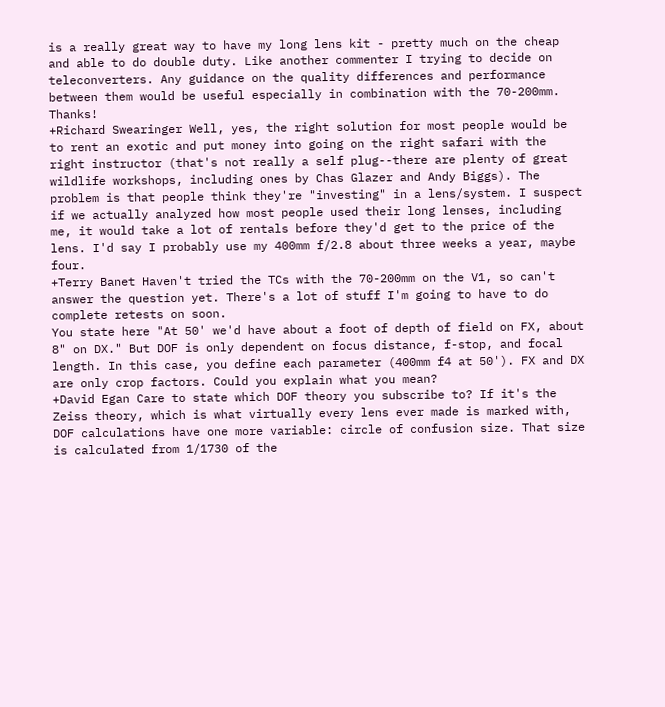is a really great way to have my long lens kit - pretty much on the cheap and able to do double duty. Like another commenter I trying to decide on teleconverters. Any guidance on the quality differences and performance between them would be useful especially in combination with the 70-200mm. Thanks!
+Richard Swearinger Well, yes, the right solution for most people would be to rent an exotic and put money into going on the right safari with the right instructor (that's not really a self plug--there are plenty of great wildlife workshops, including ones by Chas Glazer and Andy Biggs). The problem is that people think they're "investing" in a lens/system. I suspect if we actually analyzed how most people used their long lenses, including me, it would take a lot of rentals before they'd get to the price of the lens. I'd say I probably use my 400mm f/2.8 about three weeks a year, maybe four.
+Terry Banet Haven't tried the TCs with the 70-200mm on the V1, so can't answer the question yet. There's a lot of stuff I'm going to have to do complete retests on soon.
You state here "At 50' we'd have about a foot of depth of field on FX, about 8" on DX." But DOF is only dependent on focus distance, f-stop, and focal length. In this case, you define each parameter (400mm f4 at 50'). FX and DX are only crop factors. Could you explain what you mean?
+David Egan Care to state which DOF theory you subscribe to? If it's the Zeiss theory, which is what virtually every lens ever made is marked with, DOF calculations have one more variable: circle of confusion size. That size is calculated from 1/1730 of the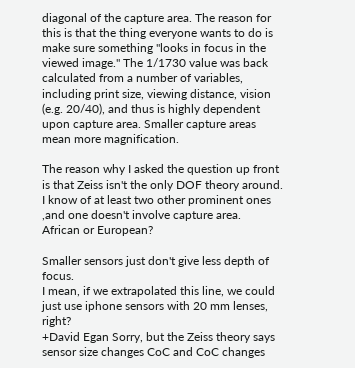diagonal of the capture area. The reason for this is that the thing everyone wants to do is make sure something "looks in focus in the viewed image." The 1/1730 value was back calculated from a number of variables, including print size, viewing distance, vision (e.g. 20/40), and thus is highly dependent upon capture area. Smaller capture areas mean more magnification.

The reason why I asked the question up front is that Zeiss isn't the only DOF theory around. I know of at least two other prominent ones ,and one doesn't involve capture area.
African or European?

Smaller sensors just don't give less depth of focus.
I mean, if we extrapolated this line, we could just use iphone sensors with 20 mm lenses, right?
+David Egan Sorry, but the Zeiss theory says sensor size changes CoC and CoC changes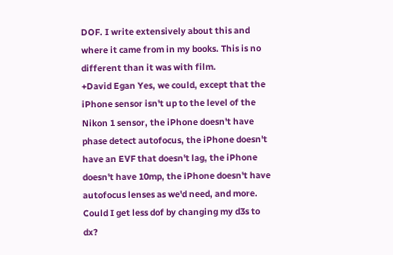DOF. I write extensively about this and where it came from in my books. This is no different than it was with film.
+David Egan Yes, we could, except that the iPhone sensor isn't up to the level of the Nikon 1 sensor, the iPhone doesn't have phase detect autofocus, the iPhone doesn't have an EVF that doesn't lag, the iPhone doesn't have 10mp, the iPhone doesn't have autofocus lenses as we'd need, and more.
Could I get less dof by changing my d3s to dx?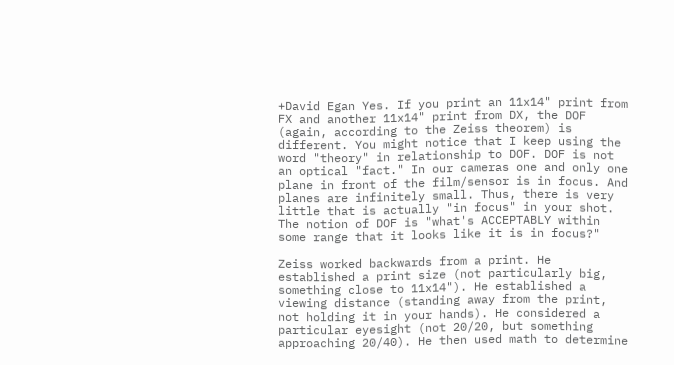+David Egan Yes. If you print an 11x14" print from FX and another 11x14" print from DX, the DOF (again, according to the Zeiss theorem) is different. You might notice that I keep using the word "theory" in relationship to DOF. DOF is not an optical "fact." In our cameras one and only one plane in front of the film/sensor is in focus. And planes are infinitely small. Thus, there is very little that is actually "in focus" in your shot. The notion of DOF is "what's ACCEPTABLY within some range that it looks like it is in focus?"

Zeiss worked backwards from a print. He established a print size (not particularly big, something close to 11x14"). He established a viewing distance (standing away from the print, not holding it in your hands). He considered a particular eyesight (not 20/20, but something approaching 20/40). He then used math to determine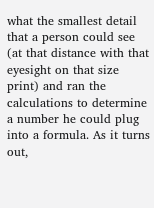what the smallest detail that a person could see (at that distance with that eyesight on that size print) and ran the calculations to determine a number he could plug into a formula. As it turns out,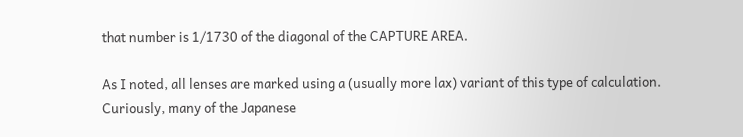that number is 1/1730 of the diagonal of the CAPTURE AREA.

As I noted, all lenses are marked using a (usually more lax) variant of this type of calculation. Curiously, many of the Japanese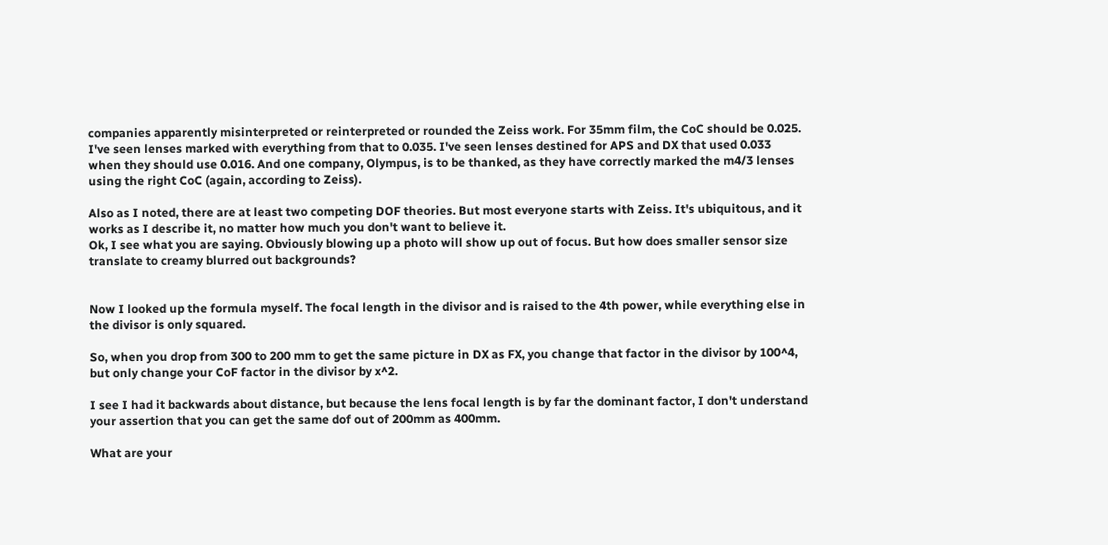companies apparently misinterpreted or reinterpreted or rounded the Zeiss work. For 35mm film, the CoC should be 0.025. I've seen lenses marked with everything from that to 0.035. I've seen lenses destined for APS and DX that used 0.033 when they should use 0.016. And one company, Olympus, is to be thanked, as they have correctly marked the m4/3 lenses using the right CoC (again, according to Zeiss).

Also as I noted, there are at least two competing DOF theories. But most everyone starts with Zeiss. It's ubiquitous, and it works as I describe it, no matter how much you don't want to believe it.
Ok, I see what you are saying. Obviously blowing up a photo will show up out of focus. But how does smaller sensor size translate to creamy blurred out backgrounds?


Now I looked up the formula myself. The focal length in the divisor and is raised to the 4th power, while everything else in the divisor is only squared.

So, when you drop from 300 to 200 mm to get the same picture in DX as FX, you change that factor in the divisor by 100^4, but only change your CoF factor in the divisor by x^2.

I see I had it backwards about distance, but because the lens focal length is by far the dominant factor, I don't understand your assertion that you can get the same dof out of 200mm as 400mm.

What are your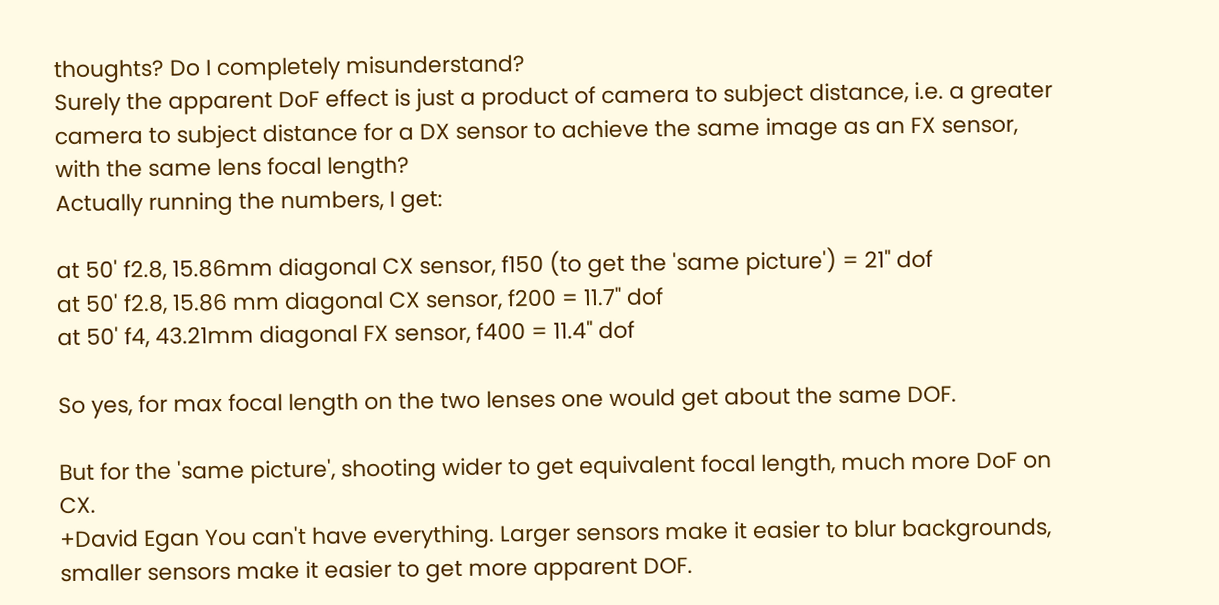thoughts? Do I completely misunderstand?
Surely the apparent DoF effect is just a product of camera to subject distance, i.e. a greater camera to subject distance for a DX sensor to achieve the same image as an FX sensor, with the same lens focal length?
Actually running the numbers, I get:

at 50' f2.8, 15.86mm diagonal CX sensor, f150 (to get the 'same picture') = 21" dof
at 50' f2.8, 15.86 mm diagonal CX sensor, f200 = 11.7" dof
at 50' f4, 43.21mm diagonal FX sensor, f400 = 11.4" dof

So yes, for max focal length on the two lenses one would get about the same DOF.

But for the 'same picture', shooting wider to get equivalent focal length, much more DoF on CX.
+David Egan You can't have everything. Larger sensors make it easier to blur backgrounds, smaller sensors make it easier to get more apparent DOF.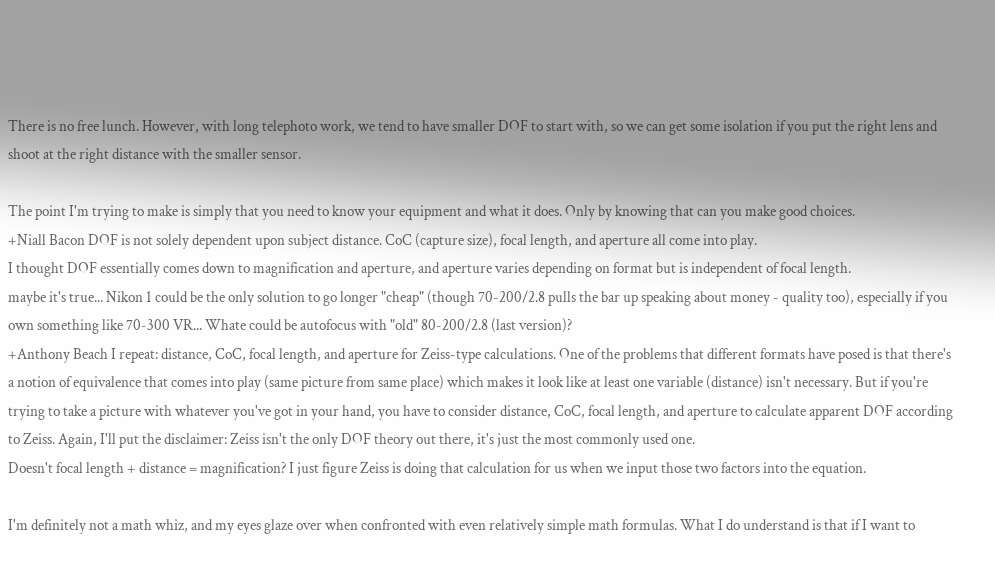There is no free lunch. However, with long telephoto work, we tend to have smaller DOF to start with, so we can get some isolation if you put the right lens and shoot at the right distance with the smaller sensor.

The point I'm trying to make is simply that you need to know your equipment and what it does. Only by knowing that can you make good choices.
+Niall Bacon DOF is not solely dependent upon subject distance. CoC (capture size), focal length, and aperture all come into play.
I thought DOF essentially comes down to magnification and aperture, and aperture varies depending on format but is independent of focal length.
maybe it's true... Nikon 1 could be the only solution to go longer "cheap" (though 70-200/2.8 pulls the bar up speaking about money - quality too), especially if you own something like 70-300 VR... Whate could be autofocus with "old" 80-200/2.8 (last version)?
+Anthony Beach I repeat: distance, CoC, focal length, and aperture for Zeiss-type calculations. One of the problems that different formats have posed is that there's a notion of equivalence that comes into play (same picture from same place) which makes it look like at least one variable (distance) isn't necessary. But if you're trying to take a picture with whatever you've got in your hand, you have to consider distance, CoC, focal length, and aperture to calculate apparent DOF according to Zeiss. Again, I'll put the disclaimer: Zeiss isn't the only DOF theory out there, it's just the most commonly used one.
Doesn't focal length + distance = magnification? I just figure Zeiss is doing that calculation for us when we input those two factors into the equation.

I'm definitely not a math whiz, and my eyes glaze over when confronted with even relatively simple math formulas. What I do understand is that if I want to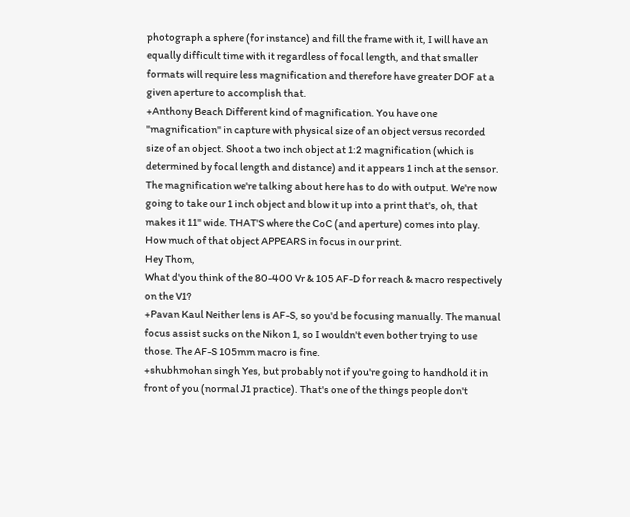photograph a sphere (for instance) and fill the frame with it, I will have an equally difficult time with it regardless of focal length, and that smaller formats will require less magnification and therefore have greater DOF at a given aperture to accomplish that.
+Anthony Beach Different kind of magnification. You have one "magnification" in capture with physical size of an object versus recorded size of an object. Shoot a two inch object at 1:2 magnification (which is determined by focal length and distance) and it appears 1 inch at the sensor. The magnification we're talking about here has to do with output. We're now going to take our 1 inch object and blow it up into a print that's, oh, that makes it 11" wide. THAT'S where the CoC (and aperture) comes into play. How much of that object APPEARS in focus in our print.
Hey Thom,
What d'you think of the 80-400 Vr & 105 AF-D for reach & macro respectively on the V1?
+Pavan Kaul Neither lens is AF-S, so you'd be focusing manually. The manual focus assist sucks on the Nikon 1, so I wouldn't even bother trying to use those. The AF-S 105mm macro is fine.
+shubhmohan singh Yes, but probably not if you're going to handhold it in front of you (normal J1 practice). That's one of the things people don't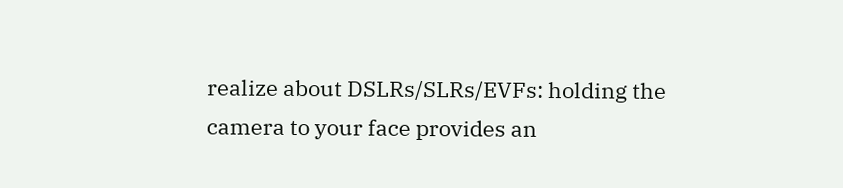realize about DSLRs/SLRs/EVFs: holding the camera to your face provides an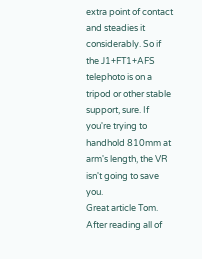extra point of contact and steadies it considerably. So if the J1+FT1+AFS telephoto is on a tripod or other stable support, sure. If you're trying to handhold 810mm at arm's length, the VR isn't going to save you.
Great article Tom. After reading all of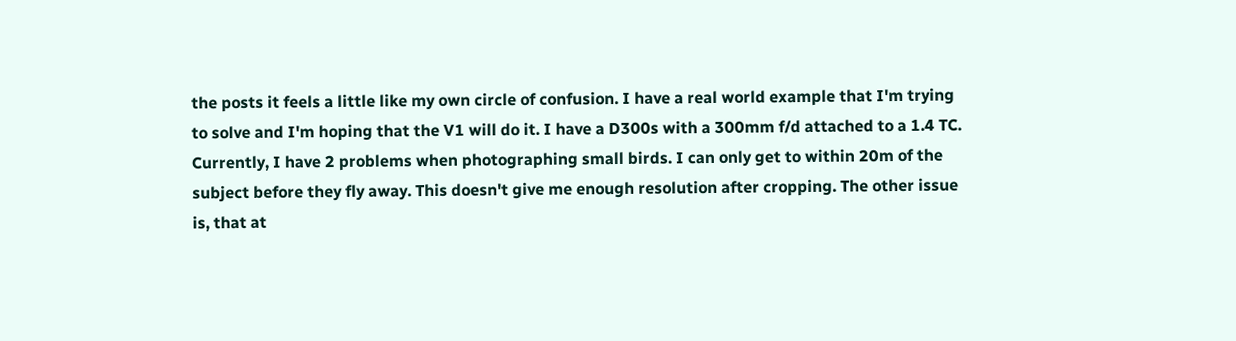the posts it feels a little like my own circle of confusion. I have a real world example that I'm trying to solve and I'm hoping that the V1 will do it. I have a D300s with a 300mm f/d attached to a 1.4 TC. Currently, I have 2 problems when photographing small birds. I can only get to within 20m of the subject before they fly away. This doesn't give me enough resolution after cropping. The other issue is, that at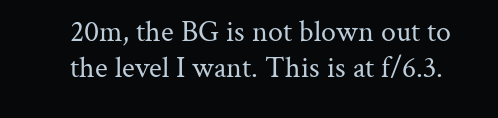20m, the BG is not blown out to the level I want. This is at f/6.3.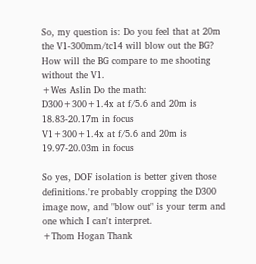So, my question is: Do you feel that at 20m the V1-300mm/tc14 will blow out the BG? How will the BG compare to me shooting without the V1.
+Wes Aslin Do the math:
D300+300+1.4x at f/5.6 and 20m is 18.83-20.17m in focus
V1+300+1.4x at f/5.6 and 20m is 19.97-20.03m in focus

So yes, DOF isolation is better given those definitions.'re probably cropping the D300 image now, and "blow out" is your term and one which I can't interpret.
+Thom Hogan Thank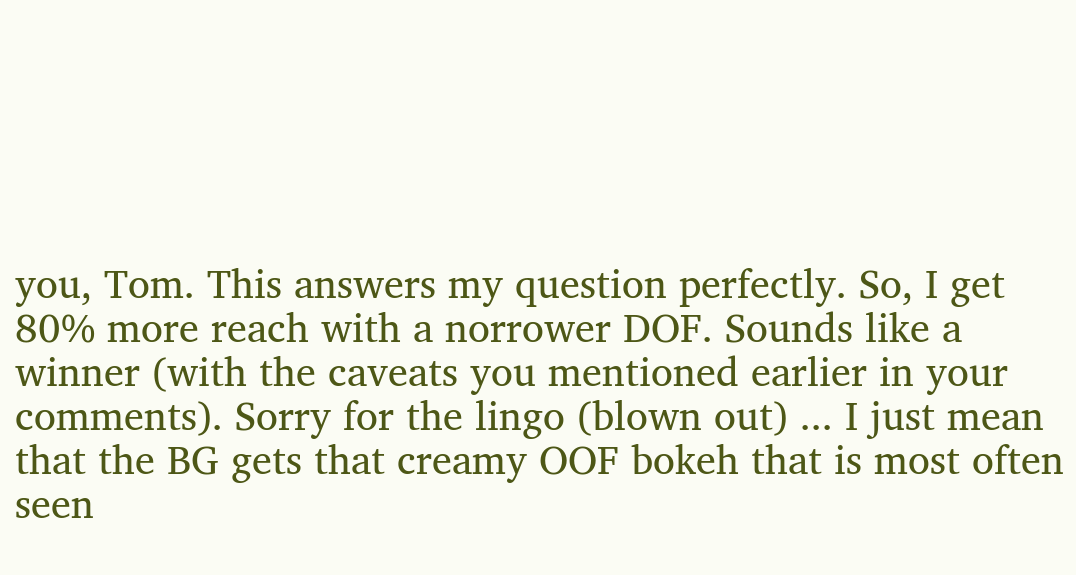you, Tom. This answers my question perfectly. So, I get 80% more reach with a norrower DOF. Sounds like a winner (with the caveats you mentioned earlier in your comments). Sorry for the lingo (blown out) ... I just mean that the BG gets that creamy OOF bokeh that is most often seen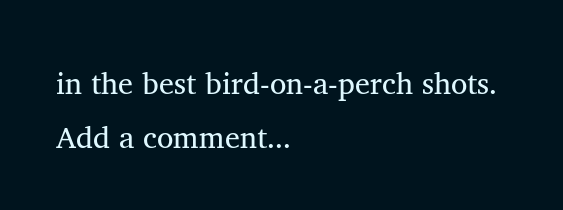in the best bird-on-a-perch shots.
Add a comment...